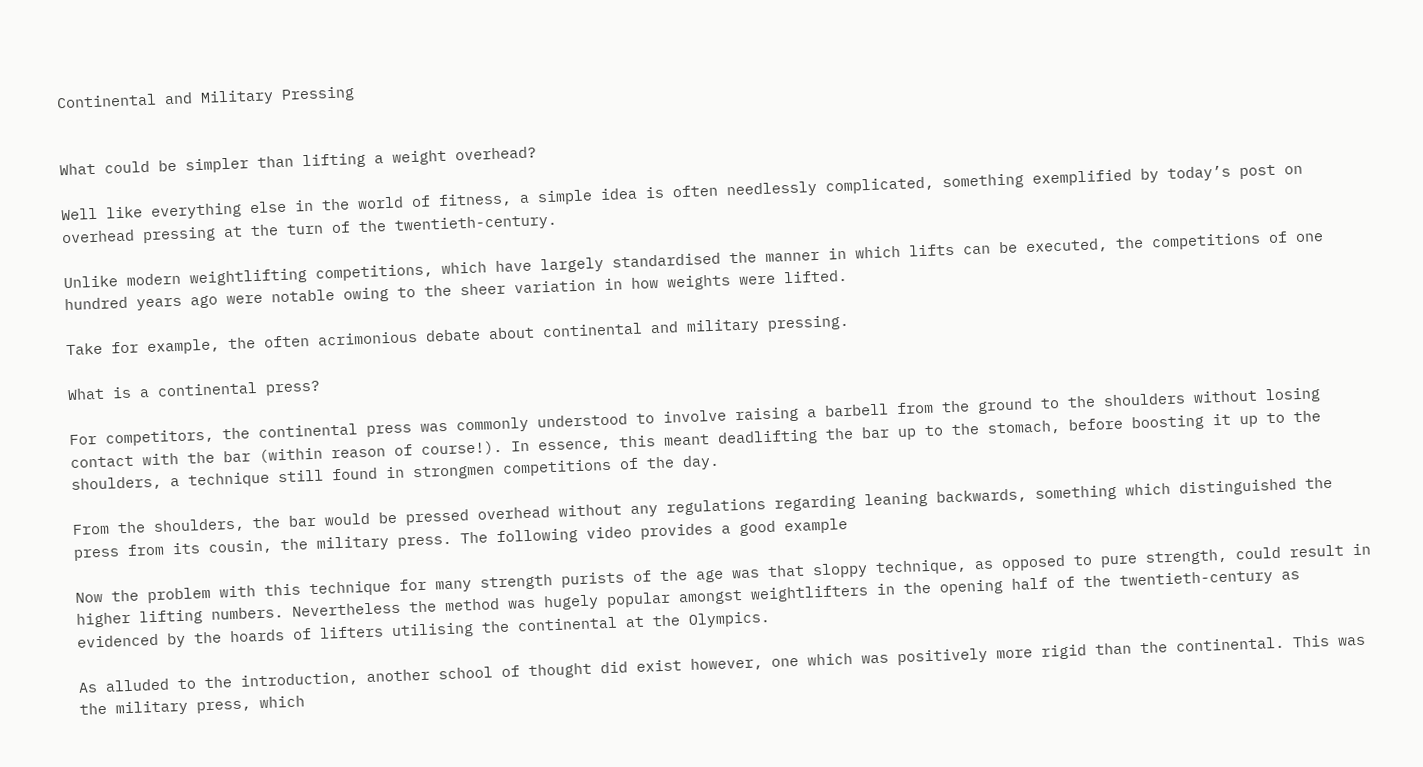Continental and Military Pressing


What could be simpler than lifting a weight overhead?

Well like everything else in the world of fitness, a simple idea is often needlessly complicated, something exemplified by today’s post on overhead pressing at the turn of the twentieth-century.

Unlike modern weightlifting competitions, which have largely standardised the manner in which lifts can be executed, the competitions of one hundred years ago were notable owing to the sheer variation in how weights were lifted.

Take for example, the often acrimonious debate about continental and military pressing.

What is a continental press?

For competitors, the continental press was commonly understood to involve raising a barbell from the ground to the shoulders without losing contact with the bar (within reason of course!). In essence, this meant deadlifting the bar up to the stomach, before boosting it up to the shoulders, a technique still found in strongmen competitions of the day.

From the shoulders, the bar would be pressed overhead without any regulations regarding leaning backwards, something which distinguished the press from its cousin, the military press. The following video provides a good example

Now the problem with this technique for many strength purists of the age was that sloppy technique, as opposed to pure strength, could result in higher lifting numbers. Nevertheless the method was hugely popular amongst weightlifters in the opening half of the twentieth-century as evidenced by the hoards of lifters utilising the continental at the Olympics.

As alluded to the introduction, another school of thought did exist however, one which was positively more rigid than the continental. This was the military press, which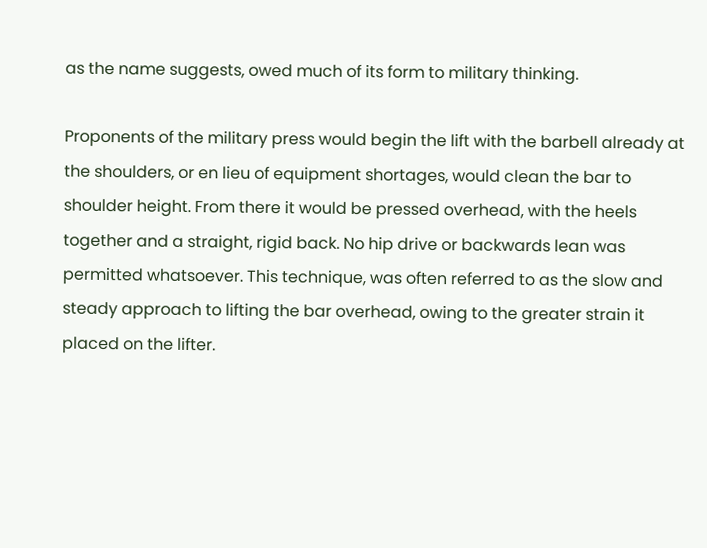as the name suggests, owed much of its form to military thinking.

Proponents of the military press would begin the lift with the barbell already at the shoulders, or en lieu of equipment shortages, would clean the bar to shoulder height. From there it would be pressed overhead, with the heels together and a straight, rigid back. No hip drive or backwards lean was permitted whatsoever. This technique, was often referred to as the slow and steady approach to lifting the bar overhead, owing to the greater strain it placed on the lifter.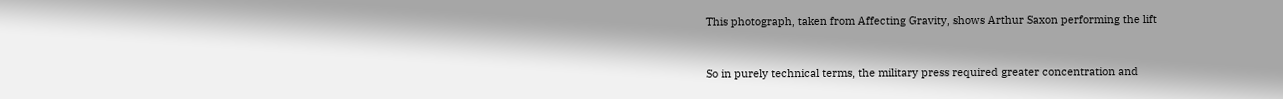This photograph, taken from Affecting Gravity, shows Arthur Saxon performing the lift


So in purely technical terms, the military press required greater concentration and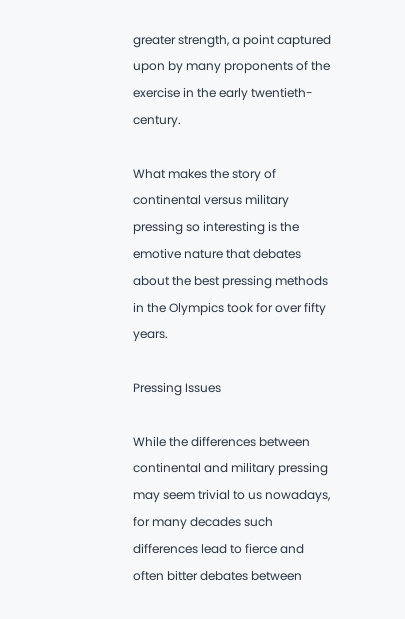greater strength, a point captured upon by many proponents of the exercise in the early twentieth-century.

What makes the story of continental versus military pressing so interesting is the emotive nature that debates about the best pressing methods in the Olympics took for over fifty years.

Pressing Issues

While the differences between continental and military pressing may seem trivial to us nowadays, for many decades such differences lead to fierce and often bitter debates between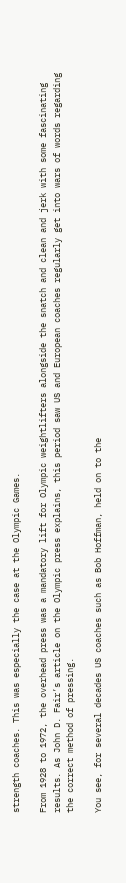strength coaches. This was especially the case at the Olympic Games.

From 1928 to 1972, the overhead press was a mandatory lift for Olympic weightlifters alongside the snatch and clean and jerk with some fascinating results. As John D. Fair’s article on the Olympic press explains, this period saw US and European coaches regularly get into wars of words regarding the correct method of pressing.

You see, for several decades US coaches such as Bob Hoffman, held on to the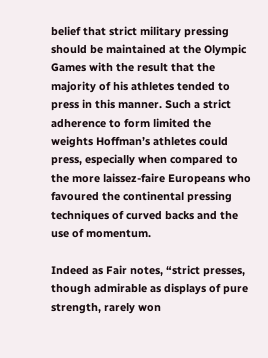belief that strict military pressing should be maintained at the Olympic Games with the result that the majority of his athletes tended to press in this manner. Such a strict adherence to form limited the weights Hoffman’s athletes could press, especially when compared to the more laissez-faire Europeans who favoured the continental pressing techniques of curved backs and the use of momentum.

Indeed as Fair notes, “strict presses, though admirable as displays of pure strength, rarely won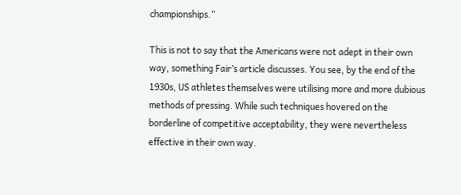championships.”

This is not to say that the Americans were not adept in their own way, something Fair’s article discusses. You see, by the end of the 1930s, US athletes themselves were utilising more and more dubious methods of pressing. While such techniques hovered on the borderline of competitive acceptability, they were nevertheless effective in their own way.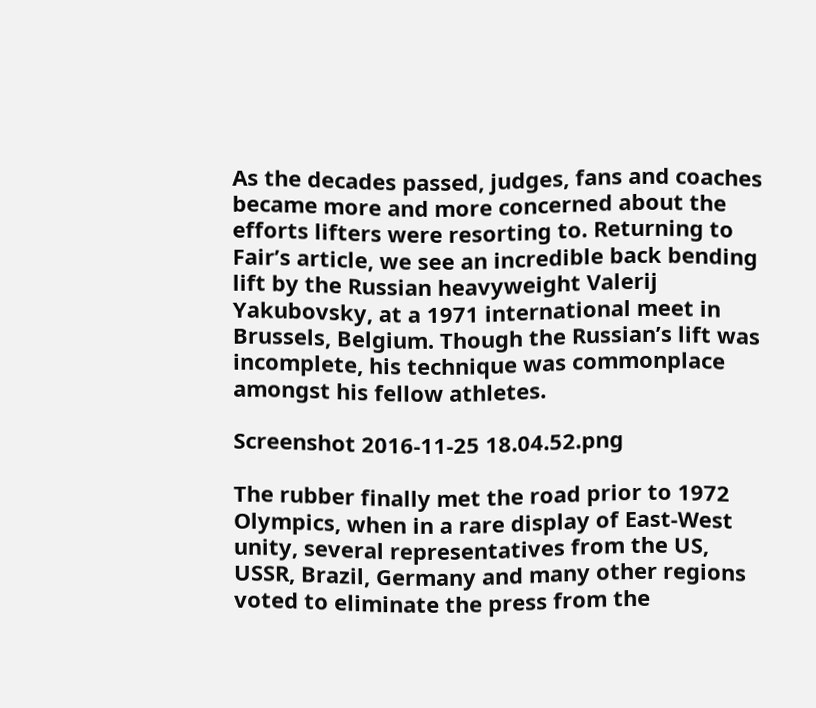As the decades passed, judges, fans and coaches became more and more concerned about the efforts lifters were resorting to. Returning to Fair’s article, we see an incredible back bending lift by the Russian heavyweight Valerij Yakubovsky, at a 1971 international meet in Brussels, Belgium. Though the Russian’s lift was incomplete, his technique was commonplace amongst his fellow athletes.

Screenshot 2016-11-25 18.04.52.png

The rubber finally met the road prior to 1972 Olympics, when in a rare display of East-West unity, several representatives from the US, USSR, Brazil, Germany and many other regions voted to eliminate the press from the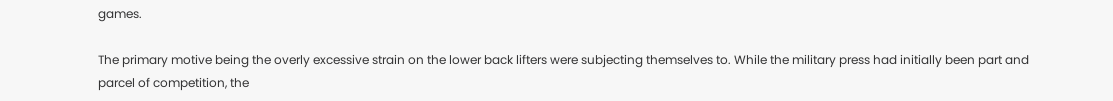games.

The primary motive being the overly excessive strain on the lower back lifters were subjecting themselves to. While the military press had initially been part and parcel of competition, the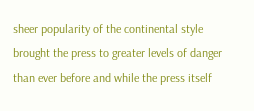sheer popularity of the continental style brought the press to greater levels of danger than ever before and while the press itself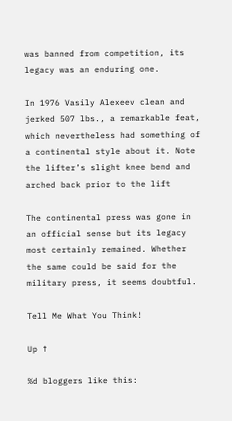was banned from competition, its legacy was an enduring one.

In 1976 Vasily Alexeev clean and jerked 507 lbs., a remarkable feat, which nevertheless had something of a continental style about it. Note the lifter’s slight knee bend and arched back prior to the lift

The continental press was gone in an official sense but its legacy most certainly remained. Whether the same could be said for the military press, it seems doubtful.

Tell Me What You Think!

Up ↑

%d bloggers like this: